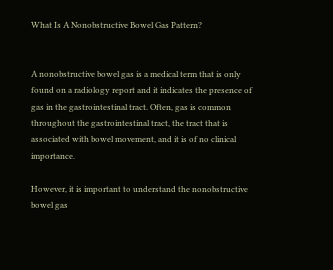What Is A Nonobstructive Bowel Gas Pattern?


A nonobstructive bowel gas is a medical term that is only found on a radiology report and it indicates the presence of gas in the gastrointestinal tract. Often, gas is common throughout the gastrointestinal tract, the tract that is associated with bowel movement, and it is of no clinical importance.

However, it is important to understand the nonobstructive bowel gas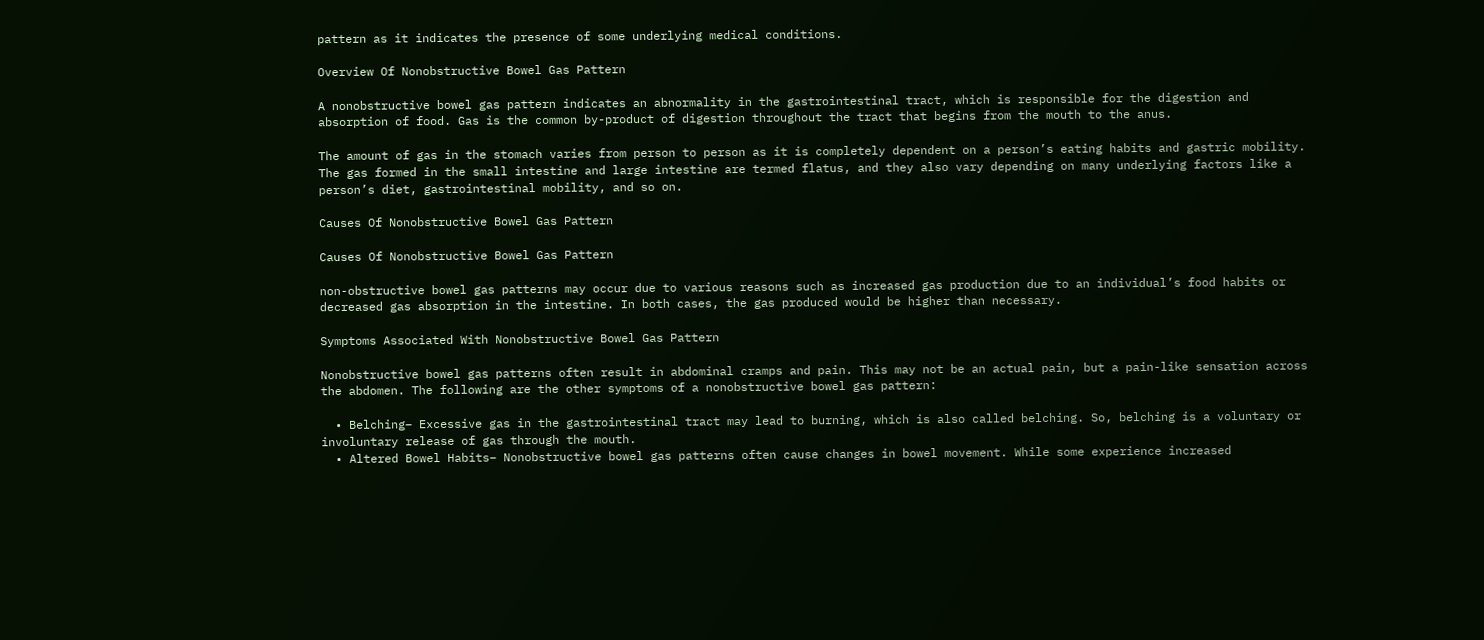pattern as it indicates the presence of some underlying medical conditions.

Overview Of Nonobstructive Bowel Gas Pattern

A nonobstructive bowel gas pattern indicates an abnormality in the gastrointestinal tract, which is responsible for the digestion and absorption of food. Gas is the common by-product of digestion throughout the tract that begins from the mouth to the anus.

The amount of gas in the stomach varies from person to person as it is completely dependent on a person’s eating habits and gastric mobility. The gas formed in the small intestine and large intestine are termed flatus, and they also vary depending on many underlying factors like a person’s diet, gastrointestinal mobility, and so on.

Causes Of Nonobstructive Bowel Gas Pattern

Causes Of Nonobstructive Bowel Gas Pattern

non-obstructive bowel gas patterns may occur due to various reasons such as increased gas production due to an individual’s food habits or decreased gas absorption in the intestine. In both cases, the gas produced would be higher than necessary.

Symptoms Associated With Nonobstructive Bowel Gas Pattern

Nonobstructive bowel gas patterns often result in abdominal cramps and pain. This may not be an actual pain, but a pain-like sensation across the abdomen. The following are the other symptoms of a nonobstructive bowel gas pattern:

  • Belching– Excessive gas in the gastrointestinal tract may lead to burning, which is also called belching. So, belching is a voluntary or involuntary release of gas through the mouth.
  • Altered Bowel Habits– Nonobstructive bowel gas patterns often cause changes in bowel movement. While some experience increased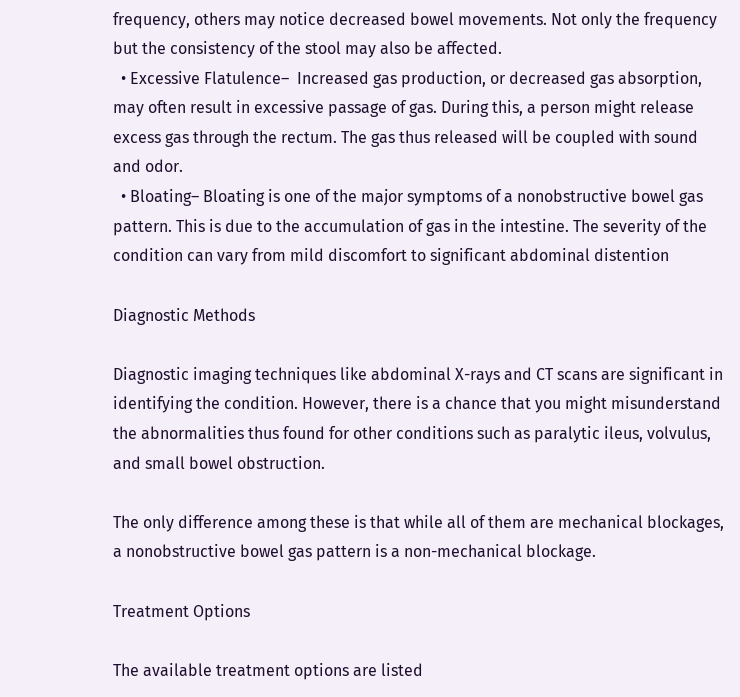frequency, others may notice decreased bowel movements. Not only the frequency but the consistency of the stool may also be affected.
  • Excessive Flatulence–  Increased gas production, or decreased gas absorption, may often result in excessive passage of gas. During this, a person might release excess gas through the rectum. The gas thus released will be coupled with sound and odor.
  • Bloating– Bloating is one of the major symptoms of a nonobstructive bowel gas pattern. This is due to the accumulation of gas in the intestine. The severity of the condition can vary from mild discomfort to significant abdominal distention

Diagnostic Methods

Diagnostic imaging techniques like abdominal X-rays and CT scans are significant in identifying the condition. However, there is a chance that you might misunderstand the abnormalities thus found for other conditions such as paralytic ileus, volvulus, and small bowel obstruction.

The only difference among these is that while all of them are mechanical blockages, a nonobstructive bowel gas pattern is a non-mechanical blockage.

Treatment Options

The available treatment options are listed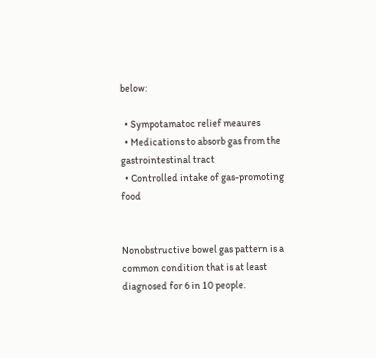below:

  • Sympotamatoc relief meaures
  • Medications to absorb gas from the gastrointestinal tract
  • Controlled intake of gas-promoting food


Nonobstructive bowel gas pattern is a common condition that is at least diagnosed for 6 in 10 people.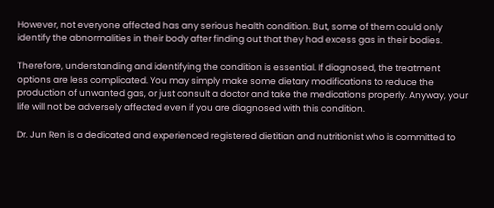However, not everyone affected has any serious health condition. But, some of them could only identify the abnormalities in their body after finding out that they had excess gas in their bodies.

Therefore, understanding and identifying the condition is essential. If diagnosed, the treatment options are less complicated. You may simply make some dietary modifications to reduce the production of unwanted gas, or just consult a doctor and take the medications properly. Anyway, your life will not be adversely affected even if you are diagnosed with this condition.

Dr. Jun Ren is a dedicated and experienced registered dietitian and nutritionist who is committed to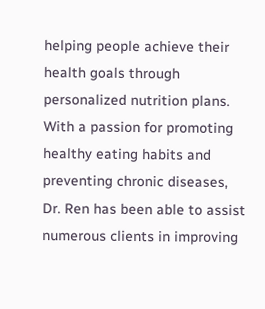helping people achieve their health goals through personalized nutrition plans. With a passion for promoting healthy eating habits and preventing chronic diseases, Dr. Ren has been able to assist numerous clients in improving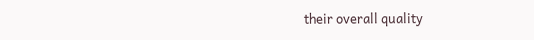their overall quality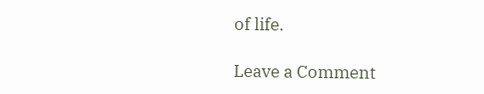of life.

Leave a Comment